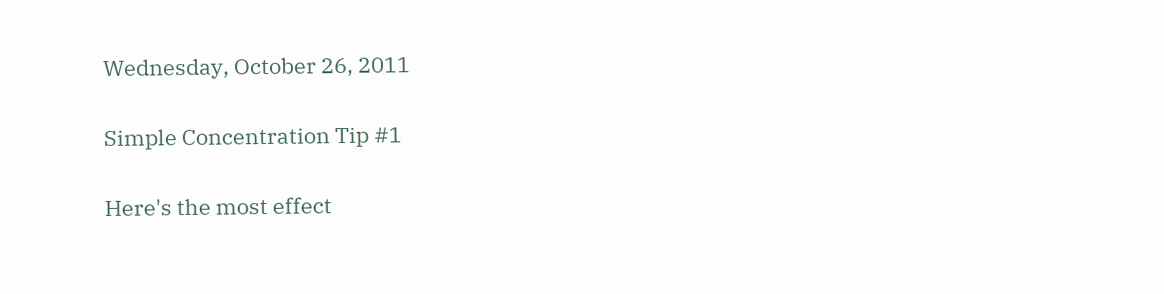Wednesday, October 26, 2011

Simple Concentration Tip #1

Here's the most effect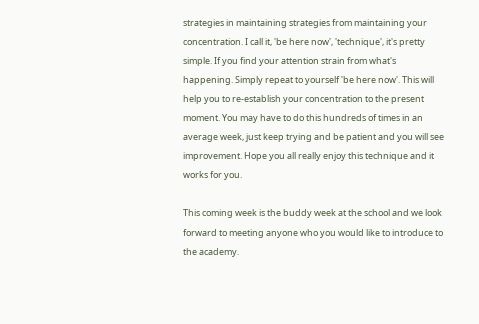strategies in maintaining strategies from maintaining your concentration. I call it, 'be here now', 'technique', it's pretty simple. If you find your attention strain from what's happening. Simply repeat to yourself 'be here now'. This will help you to re-establish your concentration to the present moment. You may have to do this hundreds of times in an average week, just keep trying and be patient and you will see improvement. Hope you all really enjoy this technique and it works for you.

This coming week is the buddy week at the school and we look forward to meeting anyone who you would like to introduce to the academy.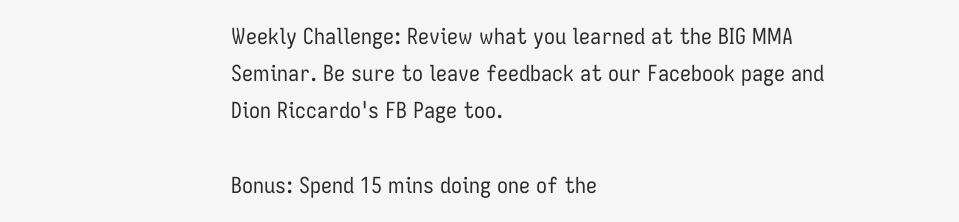Weekly Challenge: Review what you learned at the BIG MMA Seminar. Be sure to leave feedback at our Facebook page and Dion Riccardo's FB Page too.

Bonus: Spend 15 mins doing one of the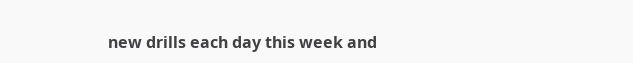new drills each day this week and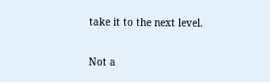take it to the next level.

Not a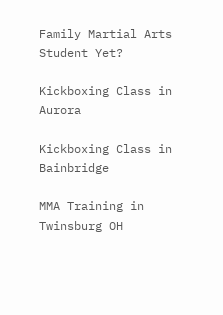Family Martial Arts Student Yet?

Kickboxing Class in Aurora

Kickboxing Class in Bainbridge

MMA Training in Twinsburg OH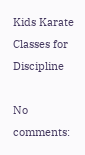Kids Karate Classes for Discipline

No comments: